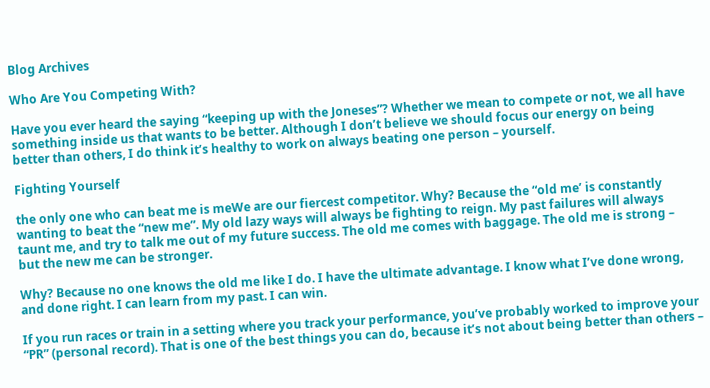Blog Archives

Who Are You Competing With?

Have you ever heard the saying “keeping up with the Joneses”? Whether we mean to compete or not, we all have something inside us that wants to be better. Although I don’t believe we should focus our energy on being better than others, I do think it’s healthy to work on always beating one person – yourself.

Fighting Yourself

the only one who can beat me is meWe are our fiercest competitor. Why? Because the “old me’ is constantly wanting to beat the “new me”. My old lazy ways will always be fighting to reign. My past failures will always taunt me, and try to talk me out of my future success. The old me comes with baggage. The old me is strong – but the new me can be stronger.

Why? Because no one knows the old me like I do. I have the ultimate advantage. I know what I’ve done wrong, and done right. I can learn from my past. I can win.

If you run races or train in a setting where you track your performance, you’ve probably worked to improve your “PR” (personal record). That is one of the best things you can do, because it’s not about being better than others –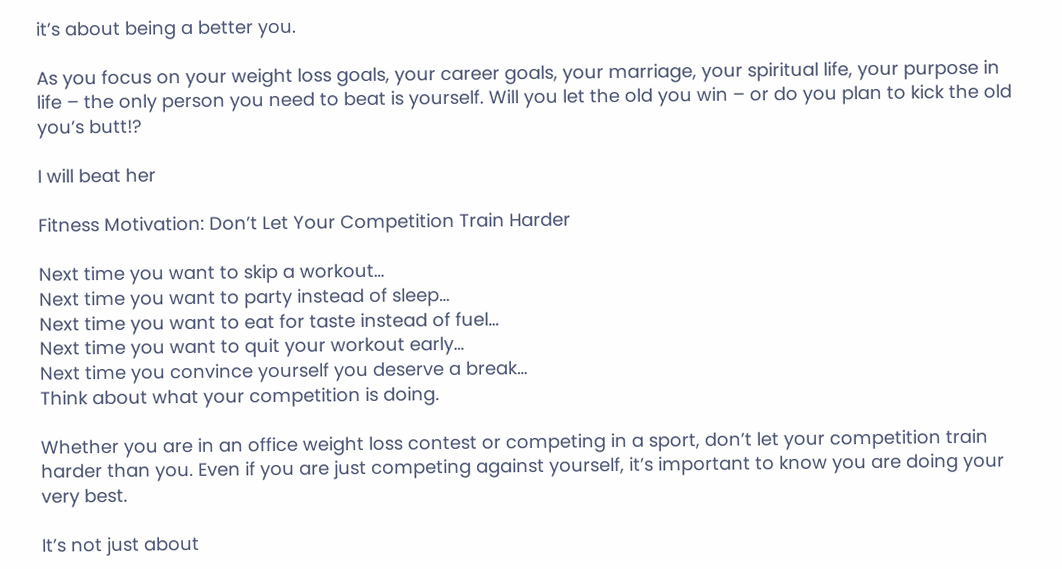it’s about being a better you.

As you focus on your weight loss goals, your career goals, your marriage, your spiritual life, your purpose in life – the only person you need to beat is yourself. Will you let the old you win – or do you plan to kick the old you’s butt!?

I will beat her

Fitness Motivation: Don’t Let Your Competition Train Harder

Next time you want to skip a workout…
Next time you want to party instead of sleep…
Next time you want to eat for taste instead of fuel…
Next time you want to quit your workout early…
Next time you convince yourself you deserve a break…
Think about what your competition is doing.

Whether you are in an office weight loss contest or competing in a sport, don’t let your competition train harder than you. Even if you are just competing against yourself, it’s important to know you are doing your very best.

It’s not just about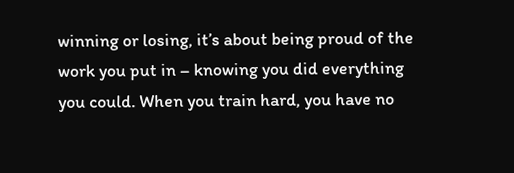winning or losing, it’s about being proud of the work you put in – knowing you did everything you could. When you train hard, you have no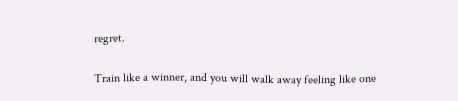regret.

Train like a winner, and you will walk away feeling like one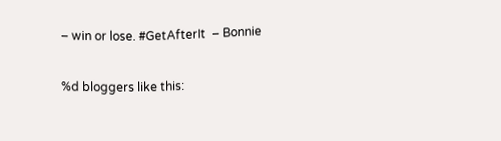– win or lose. #GetAfterIt  – Bonnie

%d bloggers like this: